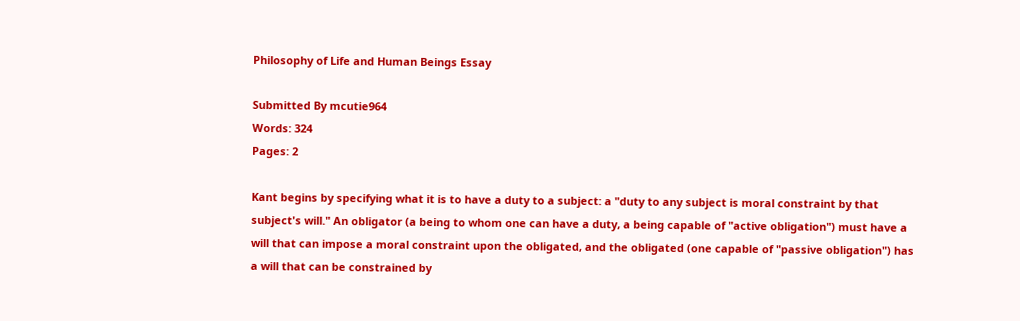Philosophy of Life and Human Beings Essay

Submitted By mcutie964
Words: 324
Pages: 2

Kant begins by specifying what it is to have a duty to a subject: a "duty to any subject is moral constraint by that subject's will." An obligator (a being to whom one can have a duty, a being capable of "active obligation") must have a will that can impose a moral constraint upon the obligated, and the obligated (one capable of "passive obligation") has a will that can be constrained by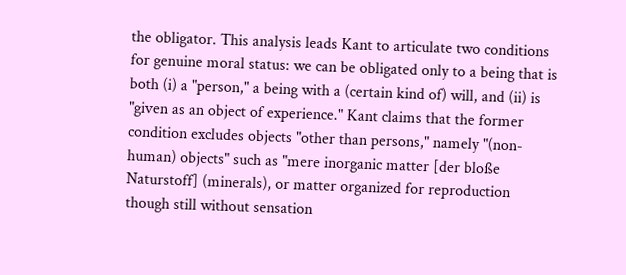the obligator. This analysis leads Kant to articulate two conditions for genuine moral status: we can be obligated only to a being that is both (i) a "person," a being with a (certain kind of) will, and (ii) is "given as an object of experience." Kant claims that the former condition excludes objects "other than persons," namely "(non-human) objects" such as "mere inorganic matter [der bloße Naturstoff] (minerals), or matter organized for reproduction though still without sensation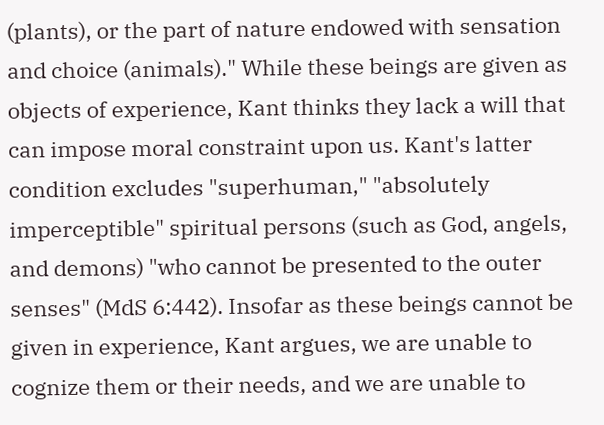(plants), or the part of nature endowed with sensation and choice (animals)." While these beings are given as objects of experience, Kant thinks they lack a will that can impose moral constraint upon us. Kant's latter condition excludes "superhuman," "absolutely imperceptible" spiritual persons (such as God, angels, and demons) "who cannot be presented to the outer senses" (MdS 6:442). Insofar as these beings cannot be given in experience, Kant argues, we are unable to cognize them or their needs, and we are unable to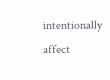intentionally affect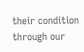their condition through our